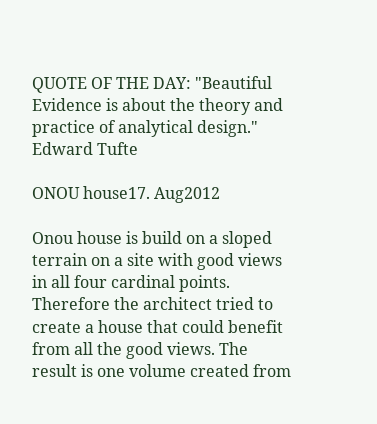QUOTE OF THE DAY: "Beautiful Evidence is about the theory and practice of analytical design."
Edward Tufte

ONOU house17. Aug2012

Onou house is build on a sloped terrain on a site with good views in all four cardinal points. Therefore the architect tried to create a house that could benefit from all the good views. The result is one volume created from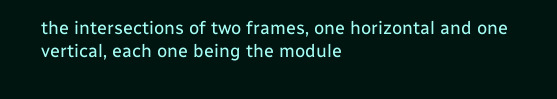the intersections of two frames, one horizontal and one vertical, each one being the module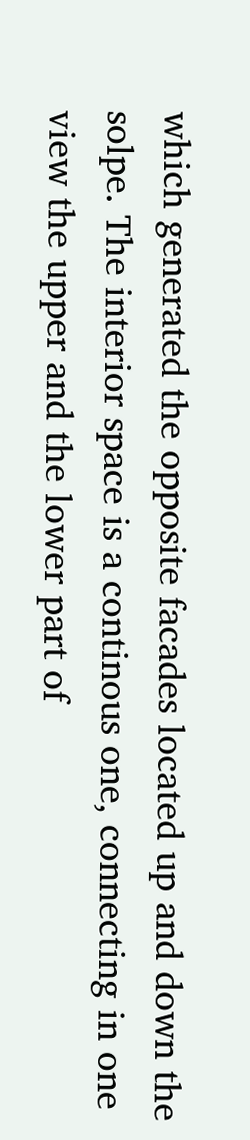which generated the opposite facades located up and down the solpe. The interior space is a continous one, connecting in one view the upper and the lower part of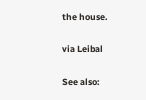the house.

via Leibal

See also: